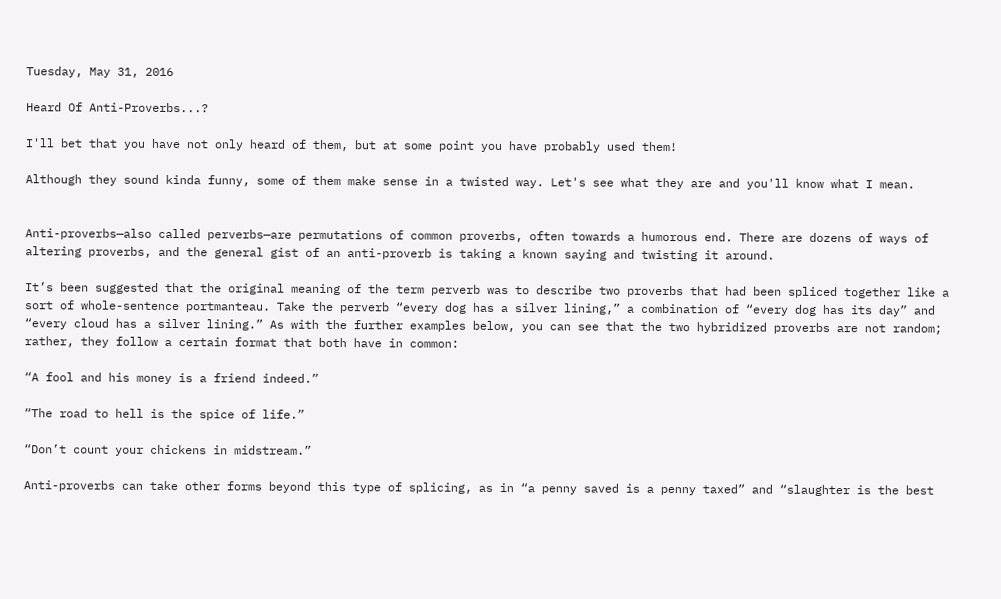Tuesday, May 31, 2016

Heard Of Anti-Proverbs...?

I'll bet that you have not only heard of them, but at some point you have probably used them!

Although they sound kinda funny, some of them make sense in a twisted way. Let's see what they are and you'll know what I mean.


Anti-proverbs—also called perverbs—are permutations of common proverbs, often towards a humorous end. There are dozens of ways of altering proverbs, and the general gist of an anti-proverb is taking a known saying and twisting it around.

It’s been suggested that the original meaning of the term perverb was to describe two proverbs that had been spliced together like a sort of whole-sentence portmanteau. Take the perverb “every dog has a silver lining,” a combination of “every dog has its day” and “every cloud has a silver lining.” As with the further examples below, you can see that the two hybridized proverbs are not random; rather, they follow a certain format that both have in common:

“A fool and his money is a friend indeed.”

“The road to hell is the spice of life.”

“Don’t count your chickens in midstream.”

Anti-proverbs can take other forms beyond this type of splicing, as in “a penny saved is a penny taxed” and “slaughter is the best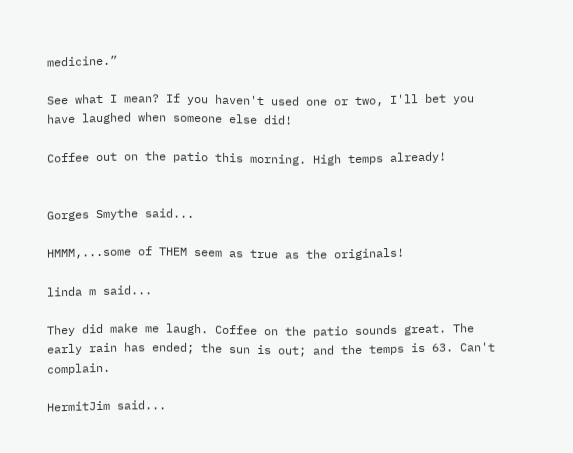medicine.”

See what I mean? If you haven't used one or two, I'll bet you have laughed when someone else did!

Coffee out on the patio this morning. High temps already!


Gorges Smythe said...

HMMM,...some of THEM seem as true as the originals!

linda m said...

They did make me laugh. Coffee on the patio sounds great. The early rain has ended; the sun is out; and the temps is 63. Can't complain.

HermitJim said...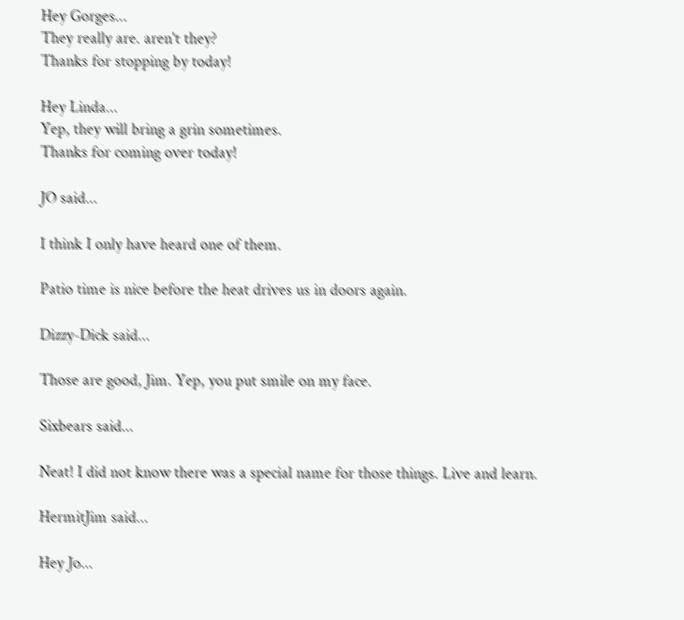Hey Gorges...
They really are. aren't they?
Thanks for stopping by today!

Hey Linda...
Yep, they will bring a grin sometimes.
Thanks for coming over today!

JO said...

I think I only have heard one of them.

Patio time is nice before the heat drives us in doors again.

Dizzy-Dick said...

Those are good, Jim. Yep, you put smile on my face.

Sixbears said...

Neat! I did not know there was a special name for those things. Live and learn.

HermitJim said...

Hey Jo...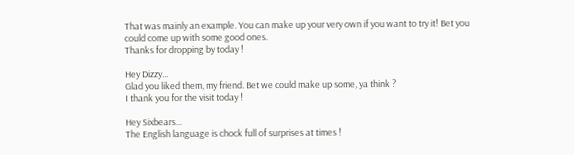That was mainly an example. You can make up your very own if you want to try it! Bet you could come up with some good ones.
Thanks for dropping by today !

Hey Dizzy...
Glad you liked them, my friend. Bet we could make up some, ya think ?
I thank you for the visit today !

Hey Sixbears...
The English language is chock full of surprises at times !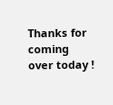Thanks for coming over today !